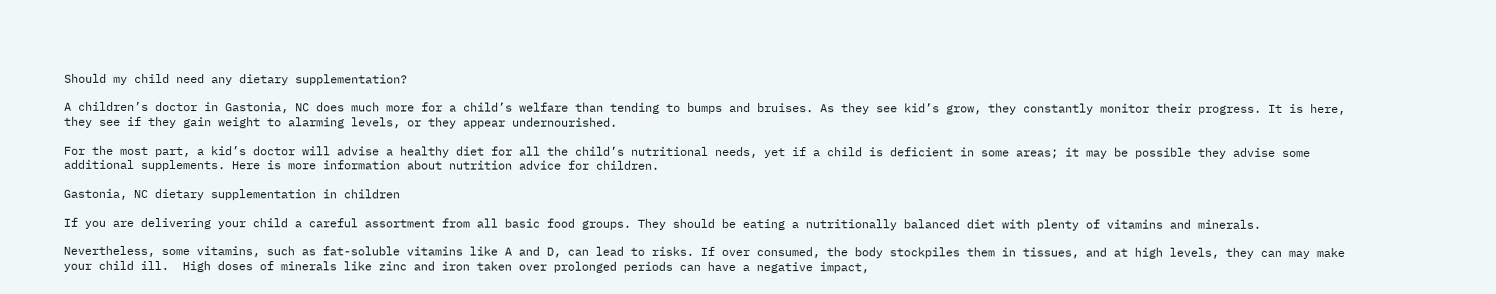Should my child need any dietary supplementation?

A children’s doctor in Gastonia, NC does much more for a child’s welfare than tending to bumps and bruises. As they see kid’s grow, they constantly monitor their progress. It is here, they see if they gain weight to alarming levels, or they appear undernourished.

For the most part, a kid’s doctor will advise a healthy diet for all the child’s nutritional needs, yet if a child is deficient in some areas; it may be possible they advise some additional supplements. Here is more information about nutrition advice for children.

Gastonia, NC dietary supplementation in children

If you are delivering your child a careful assortment from all basic food groups. They should be eating a nutritionally balanced diet with plenty of vitamins and minerals.

Nevertheless, some vitamins, such as fat-soluble vitamins like A and D, can lead to risks. If over consumed, the body stockpiles them in tissues, and at high levels, they can may make your child ill.  High doses of minerals like zinc and iron taken over prolonged periods can have a negative impact,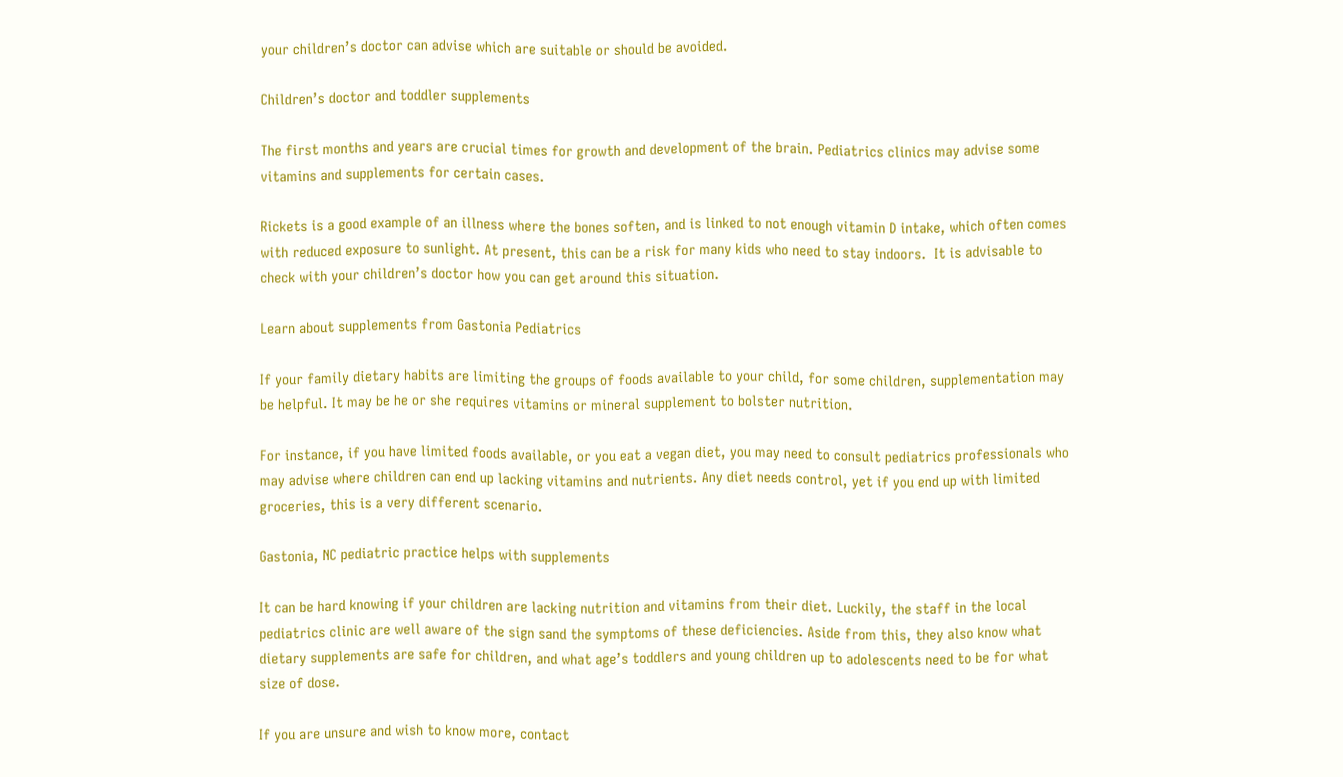your children’s doctor can advise which are suitable or should be avoided.

Children’s doctor and toddler supplements

The first months and years are crucial times for growth and development of the brain. Pediatrics clinics may advise some vitamins and supplements for certain cases.

Rickets is a good example of an illness where the bones soften, and is linked to not enough vitamin D intake, which often comes with reduced exposure to sunlight. At present, this can be a risk for many kids who need to stay indoors.  It is advisable to check with your children’s doctor how you can get around this situation.

Learn about supplements from Gastonia Pediatrics

If your family dietary habits are limiting the groups of foods available to your child, for some children, supplementation may be helpful. It may be he or she requires vitamins or mineral supplement to bolster nutrition.

For instance, if you have limited foods available, or you eat a vegan diet, you may need to consult pediatrics professionals who may advise where children can end up lacking vitamins and nutrients. Any diet needs control, yet if you end up with limited groceries, this is a very different scenario.

Gastonia, NC pediatric practice helps with supplements

It can be hard knowing if your children are lacking nutrition and vitamins from their diet. Luckily, the staff in the local pediatrics clinic are well aware of the sign sand the symptoms of these deficiencies. Aside from this, they also know what dietary supplements are safe for children, and what age’s toddlers and young children up to adolescents need to be for what size of dose.

If you are unsure and wish to know more, contact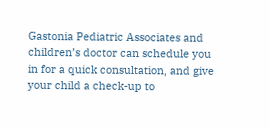Gastonia Pediatric Associates and children’s doctor can schedule you in for a quick consultation, and give your child a check-up to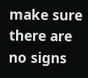make sure there are no signs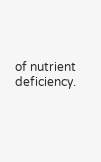of nutrient deficiency.